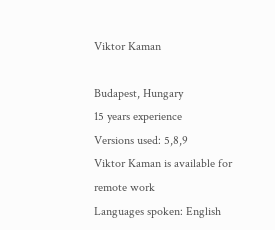Viktor Kaman

Budapest, Hungary
15 years experience
Versions used: 5,8,9
Viktor Kaman is available for remote work
Languages spoken: English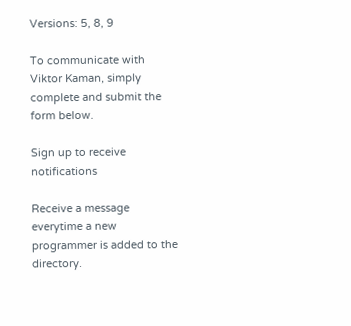Versions: 5, 8, 9

To communicate with Viktor Kaman, simply complete and submit the form below.

Sign up to receive notifications

Receive a message everytime a new programmer is added to the directory.